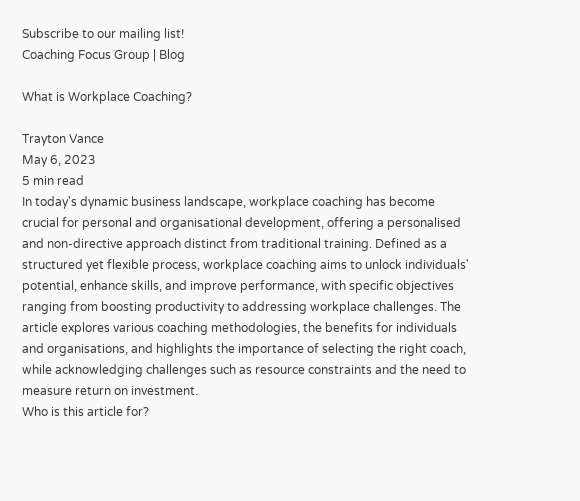Subscribe to our mailing list!
Coaching Focus Group | Blog

What is Workplace Coaching?

Trayton Vance
May 6, 2023
5 min read
In today's dynamic business landscape, workplace coaching has become crucial for personal and organisational development, offering a personalised and non-directive approach distinct from traditional training. Defined as a structured yet flexible process, workplace coaching aims to unlock individuals' potential, enhance skills, and improve performance, with specific objectives ranging from boosting productivity to addressing workplace challenges. The article explores various coaching methodologies, the benefits for individuals and organisations, and highlights the importance of selecting the right coach, while acknowledging challenges such as resource constraints and the need to measure return on investment.
Who is this article for?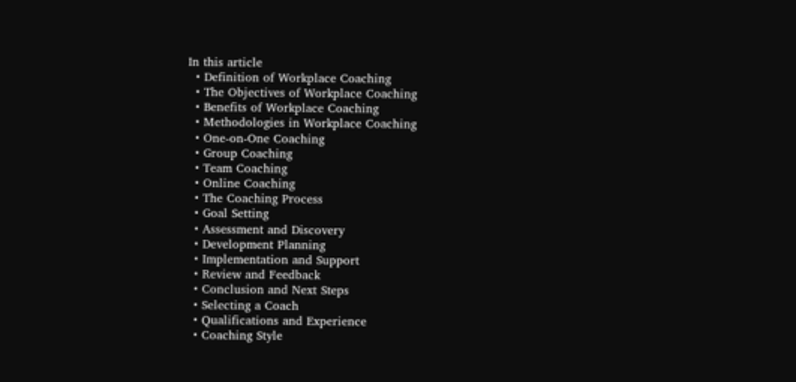In this article
  • Definition of Workplace Coaching
  • The Objectives of Workplace Coaching
  • Benefits of Workplace Coaching
  • Methodologies in Workplace Coaching
  • One-on-One Coaching
  • Group Coaching
  • Team Coaching
  • Online Coaching
  • The Coaching Process
  • Goal Setting
  • Assessment and Discovery
  • Development Planning
  • Implementation and Support
  • Review and Feedback
  • Conclusion and Next Steps
  • Selecting a Coach
  • Qualifications and Experience
  • Coaching Style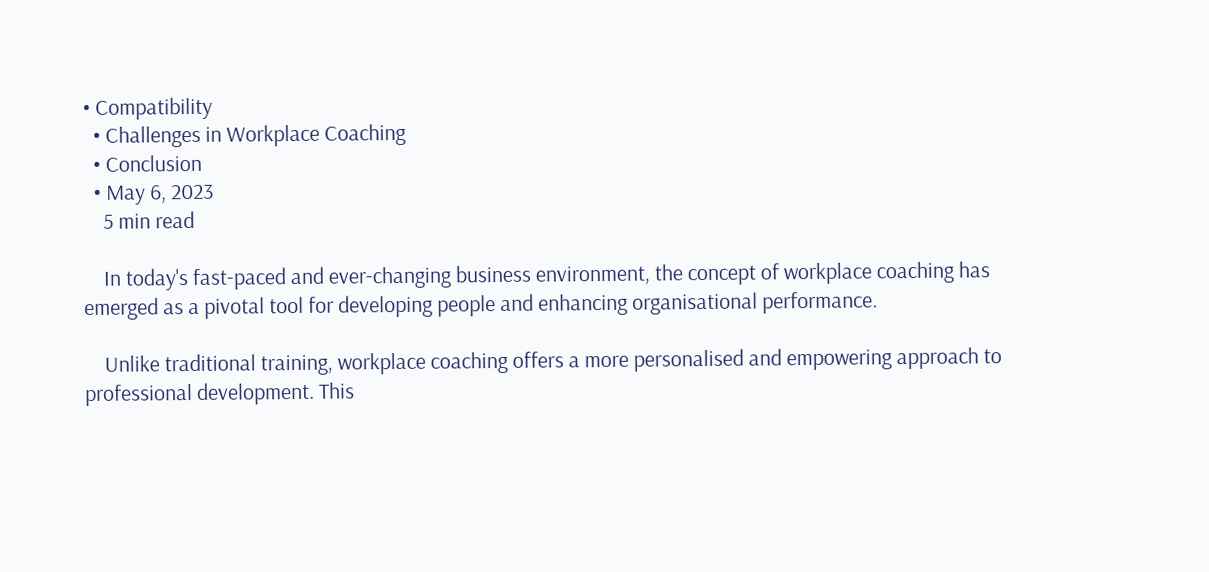• Compatibility
  • Challenges in Workplace Coaching
  • Conclusion
  • May 6, 2023
    5 min read

    In today's fast-paced and ever-changing business environment, the concept of workplace coaching has emerged as a pivotal tool for developing people and enhancing organisational performance.

    Unlike traditional training, workplace coaching offers a more personalised and empowering approach to professional development. This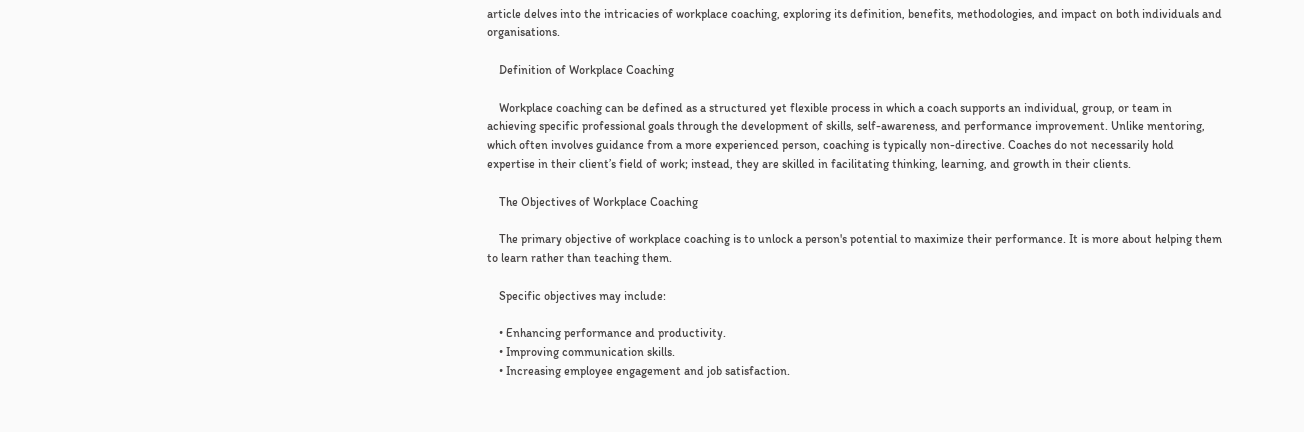article delves into the intricacies of workplace coaching, exploring its definition, benefits, methodologies, and impact on both individuals and organisations.

    Definition of Workplace Coaching

    Workplace coaching can be defined as a structured yet flexible process in which a coach supports an individual, group, or team in achieving specific professional goals through the development of skills, self-awareness, and performance improvement. Unlike mentoring, which often involves guidance from a more experienced person, coaching is typically non-directive. Coaches do not necessarily hold expertise in their client’s field of work; instead, they are skilled in facilitating thinking, learning, and growth in their clients.

    The Objectives of Workplace Coaching

    The primary objective of workplace coaching is to unlock a person's potential to maximize their performance. It is more about helping them to learn rather than teaching them.

    Specific objectives may include:

    • Enhancing performance and productivity.
    • Improving communication skills.
    • Increasing employee engagement and job satisfaction.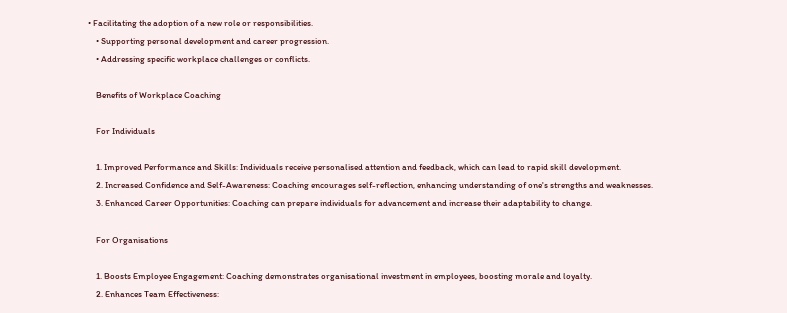• Facilitating the adoption of a new role or responsibilities.
    • Supporting personal development and career progression.
    • Addressing specific workplace challenges or conflicts.

    Benefits of Workplace Coaching

    For Individuals

    1. Improved Performance and Skills: Individuals receive personalised attention and feedback, which can lead to rapid skill development.
    2. Increased Confidence and Self-Awareness: Coaching encourages self-reflection, enhancing understanding of one's strengths and weaknesses.
    3. Enhanced Career Opportunities: Coaching can prepare individuals for advancement and increase their adaptability to change.

    For Organisations

    1. Boosts Employee Engagement: Coaching demonstrates organisational investment in employees, boosting morale and loyalty.
    2. Enhances Team Effectiveness: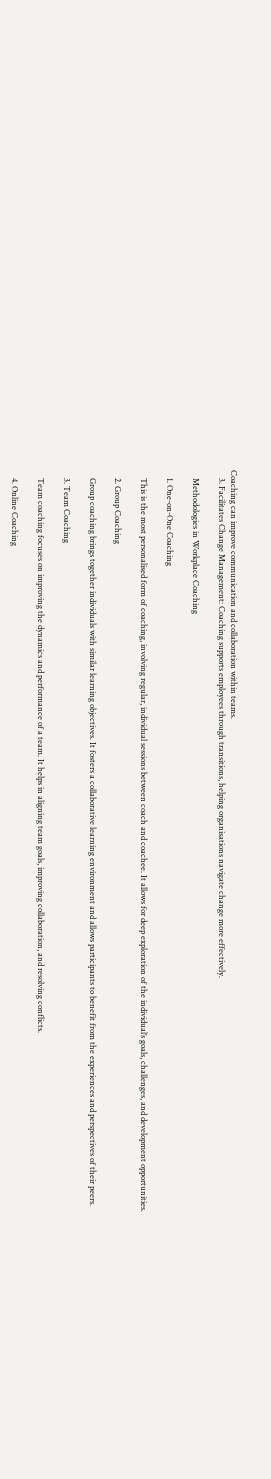Coaching can improve communication and collaboration within teams.
    3. Facilitates Change Management: Coaching supports employees through transitions, helping organisations navigate change more effectively.

    Methodologies in Workplace Coaching

    1. One-on-One Coaching

    This is the most personalised form of coaching, involving regular, individual sessions between coach and coachee. It allows for deep exploration of the individual’s goals, challenges, and development opportunities.

    2. Group Coaching

    Group coaching brings together individuals with similar learning objectives. It fosters a collaborative learning environment and allows participants to benefit from the experiences and perspectives of their peers.

    3. Team Coaching

    Team coaching focuses on improving the dynamics and performance of a team. It helps in aligning team goals, improving collaboration, and resolving conflicts.

    4. Online Coaching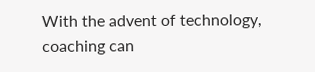With the advent of technology, coaching can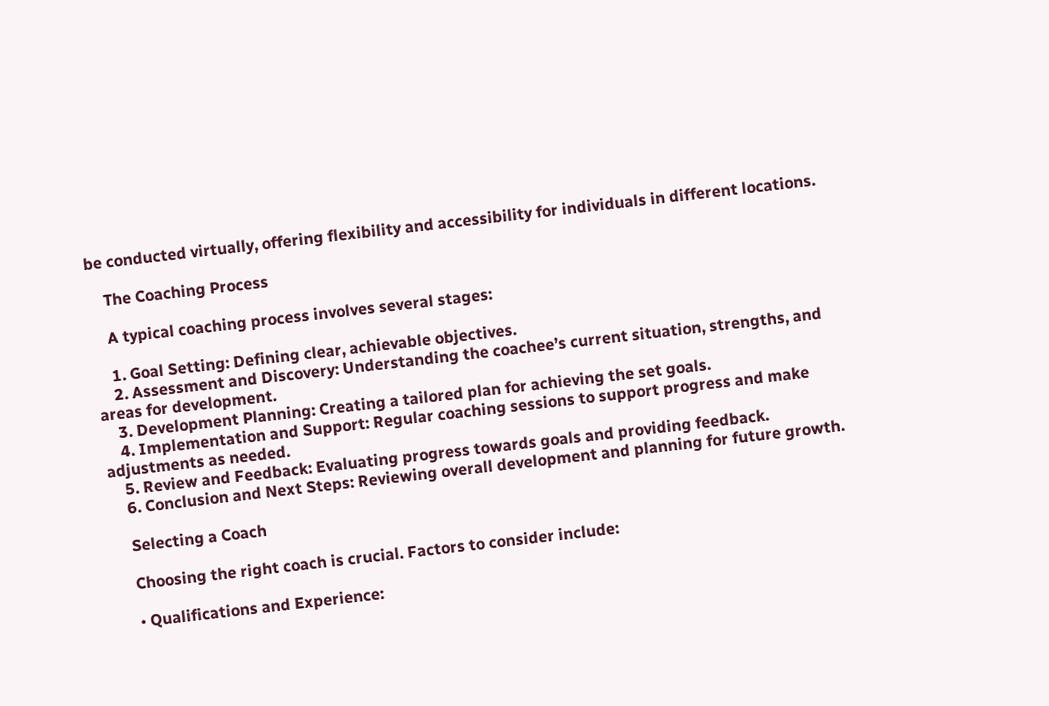be conducted virtually, offering flexibility and accessibility for individuals in different locations.

    The Coaching Process

    A typical coaching process involves several stages:

    1. Goal Setting: Defining clear, achievable objectives.
    2. Assessment and Discovery: Understanding the coachee’s current situation, strengths, and areas for development.
    3. Development Planning: Creating a tailored plan for achieving the set goals.
    4. Implementation and Support: Regular coaching sessions to support progress and make adjustments as needed.
    5. Review and Feedback: Evaluating progress towards goals and providing feedback.
    6. Conclusion and Next Steps: Reviewing overall development and planning for future growth.

    Selecting a Coach

    Choosing the right coach is crucial. Factors to consider include:

    • Qualifications and Experience: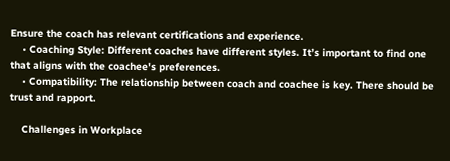Ensure the coach has relevant certifications and experience.
    • Coaching Style: Different coaches have different styles. It’s important to find one that aligns with the coachee's preferences.
    • Compatibility: The relationship between coach and coachee is key. There should be trust and rapport.

    Challenges in Workplace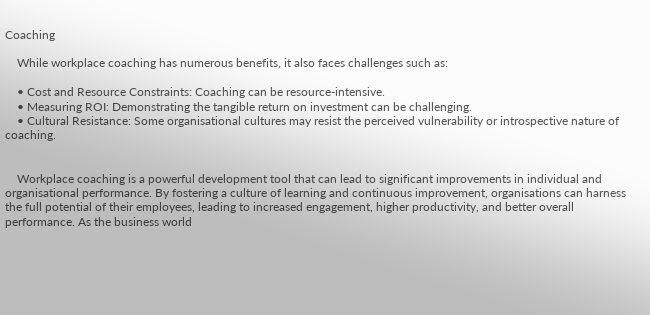Coaching

    While workplace coaching has numerous benefits, it also faces challenges such as:

    • Cost and Resource Constraints: Coaching can be resource-intensive.
    • Measuring ROI: Demonstrating the tangible return on investment can be challenging.
    • Cultural Resistance: Some organisational cultures may resist the perceived vulnerability or introspective nature of coaching.


    Workplace coaching is a powerful development tool that can lead to significant improvements in individual and organisational performance. By fostering a culture of learning and continuous improvement, organisations can harness the full potential of their employees, leading to increased engagement, higher productivity, and better overall performance. As the business world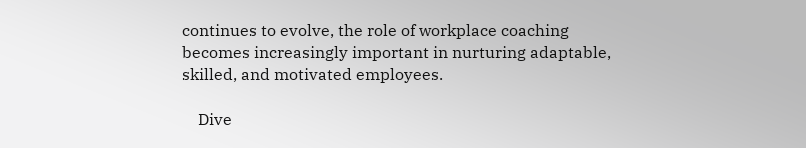continues to evolve, the role of workplace coaching becomes increasingly important in nurturing adaptable, skilled, and motivated employees.

    Dive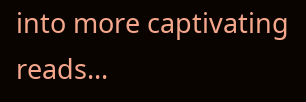into more captivating reads...